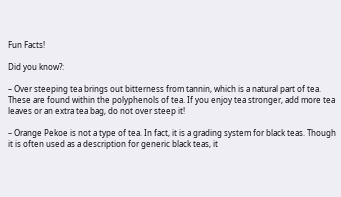Fun Facts!

Did you know?:

– Over steeping tea brings out bitterness from tannin, which is a natural part of tea. These are found within the polyphenols of tea. If you enjoy tea stronger, add more tea leaves or an extra tea bag, do not over steep it!

– Orange Pekoe is not a type of tea. In fact, it is a grading system for black teas. Though it is often used as a description for generic black teas, it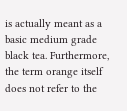is actually meant as a basic medium grade black tea. Furthermore, the term orange itself does not refer to the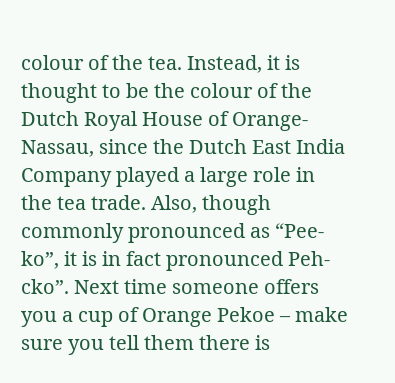colour of the tea. Instead, it is thought to be the colour of the Dutch Royal House of Orange-Nassau, since the Dutch East India Company played a large role in the tea trade. Also, though commonly pronounced as “Pee-ko”, it is in fact pronounced Peh-cko”. Next time someone offers you a cup of Orange Pekoe – make sure you tell them there is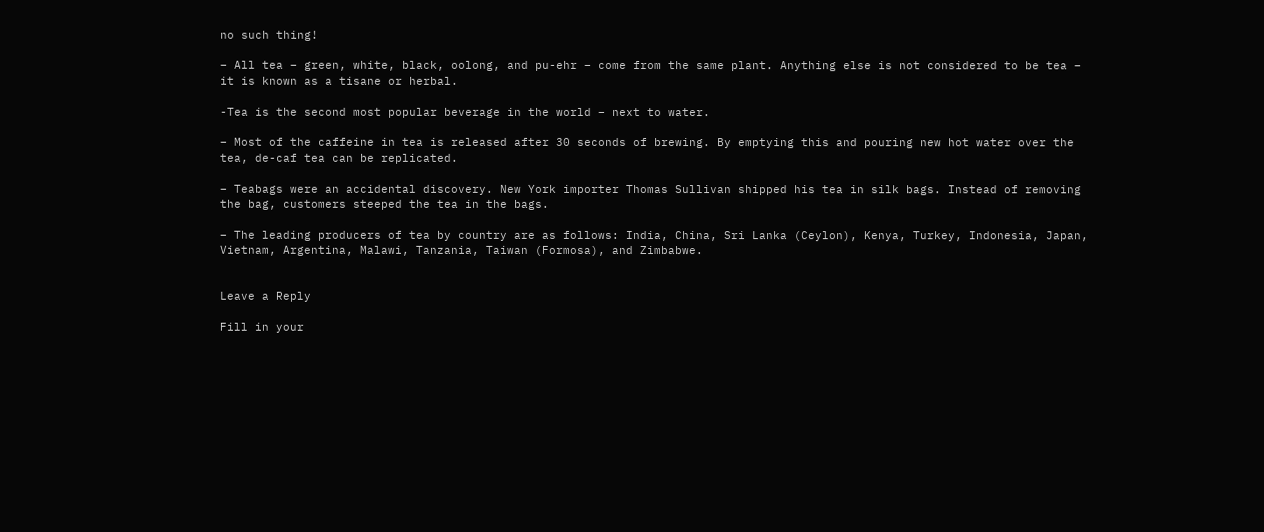no such thing!

– All tea – green, white, black, oolong, and pu-ehr – come from the same plant. Anything else is not considered to be tea – it is known as a tisane or herbal.

-Tea is the second most popular beverage in the world – next to water.

– Most of the caffeine in tea is released after 30 seconds of brewing. By emptying this and pouring new hot water over the tea, de-caf tea can be replicated.

– Teabags were an accidental discovery. New York importer Thomas Sullivan shipped his tea in silk bags. Instead of removing the bag, customers steeped the tea in the bags.

– The leading producers of tea by country are as follows: India, China, Sri Lanka (Ceylon), Kenya, Turkey, Indonesia, Japan, Vietnam, Argentina, Malawi, Tanzania, Taiwan (Formosa), and Zimbabwe.


Leave a Reply

Fill in your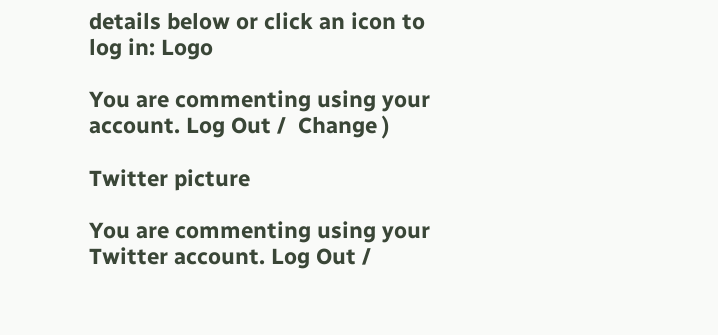details below or click an icon to log in: Logo

You are commenting using your account. Log Out /  Change )

Twitter picture

You are commenting using your Twitter account. Log Out /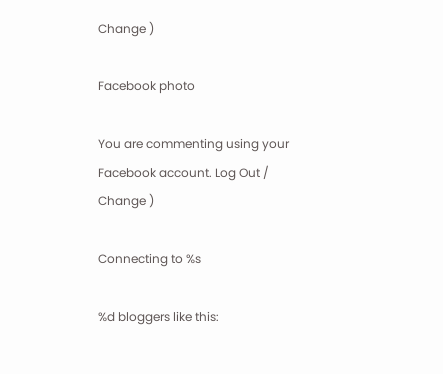Change )

Facebook photo

You are commenting using your Facebook account. Log Out /  Change )

Connecting to %s

%d bloggers like this: